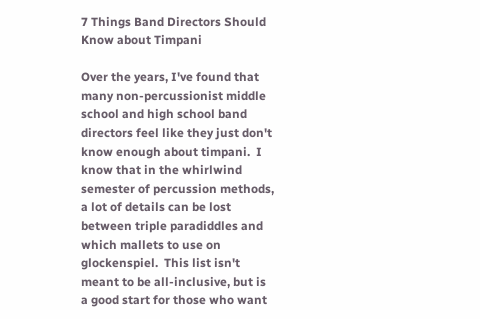7 Things Band Directors Should Know about Timpani

Over the years, I've found that many non-percussionist middle school and high school band directors feel like they just don't know enough about timpani.  I know that in the whirlwind semester of percussion methods, a lot of details can be lost between triple paradiddles and which mallets to use on glockenspiel.  This list isn't meant to be all-inclusive, but is a good start for those who want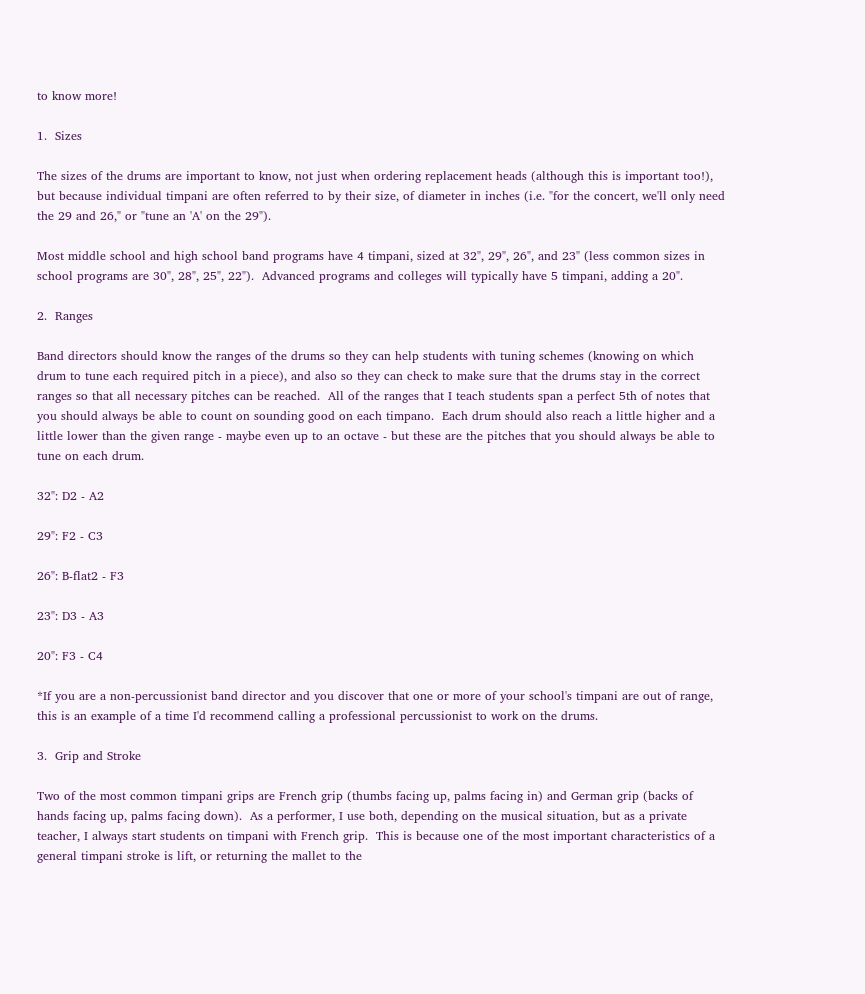to know more!

1.  Sizes

The sizes of the drums are important to know, not just when ordering replacement heads (although this is important too!), but because individual timpani are often referred to by their size, of diameter in inches (i.e. "for the concert, we'll only need the 29 and 26," or "tune an 'A' on the 29").

Most middle school and high school band programs have 4 timpani, sized at 32", 29", 26", and 23" (less common sizes in school programs are 30", 28", 25", 22").  Advanced programs and colleges will typically have 5 timpani, adding a 20".

2.  Ranges

Band directors should know the ranges of the drums so they can help students with tuning schemes (knowing on which drum to tune each required pitch in a piece), and also so they can check to make sure that the drums stay in the correct ranges so that all necessary pitches can be reached.  All of the ranges that I teach students span a perfect 5th of notes that you should always be able to count on sounding good on each timpano.  Each drum should also reach a little higher and a little lower than the given range - maybe even up to an octave - but these are the pitches that you should always be able to tune on each drum.

32": D2 - A2

29": F2 - C3

26": B-flat2 - F3

23": D3 - A3

20": F3 - C4

*If you are a non-percussionist band director and you discover that one or more of your school's timpani are out of range, this is an example of a time I'd recommend calling a professional percussionist to work on the drums.

3.  Grip and Stroke

Two of the most common timpani grips are French grip (thumbs facing up, palms facing in) and German grip (backs of hands facing up, palms facing down).  As a performer, I use both, depending on the musical situation, but as a private teacher, I always start students on timpani with French grip.  This is because one of the most important characteristics of a general timpani stroke is lift, or returning the mallet to the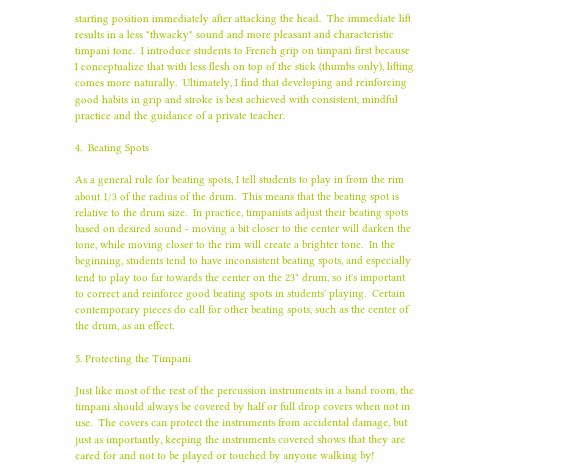starting position immediately after attacking the head.  The immediate lift results in a less "thwacky" sound and more pleasant and characteristic timpani tone.  I introduce students to French grip on timpani first because I conceptualize that with less flesh on top of the stick (thumbs only), lifting comes more naturally.  Ultimately, I find that developing and reinforcing good habits in grip and stroke is best achieved with consistent, mindful practice and the guidance of a private teacher.

4.  Beating Spots

As a general rule for beating spots, I tell students to play in from the rim about 1/3 of the radius of the drum.  This means that the beating spot is relative to the drum size.  In practice, timpanists adjust their beating spots based on desired sound - moving a bit closer to the center will darken the tone, while moving closer to the rim will create a brighter tone.  In the beginning, students tend to have inconsistent beating spots, and especially tend to play too far towards the center on the 23" drum, so it's important to correct and reinforce good beating spots in students' playing.  Certain contemporary pieces do call for other beating spots, such as the center of the drum, as an effect.

5. Protecting the Timpani

Just like most of the rest of the percussion instruments in a band room, the timpani should always be covered by half or full drop covers when not in use.  The covers can protect the instruments from accidental damage, but just as importantly, keeping the instruments covered shows that they are cared for and not to be played or touched by anyone walking by!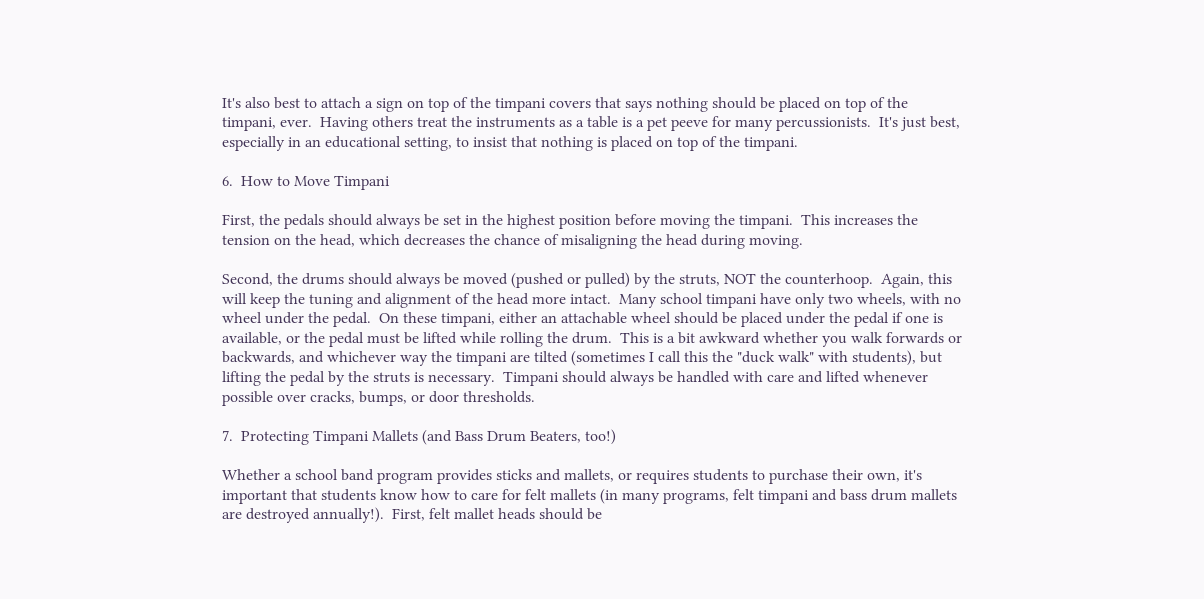It's also best to attach a sign on top of the timpani covers that says nothing should be placed on top of the timpani, ever.  Having others treat the instruments as a table is a pet peeve for many percussionists.  It's just best, especially in an educational setting, to insist that nothing is placed on top of the timpani.

6.  How to Move Timpani

First, the pedals should always be set in the highest position before moving the timpani.  This increases the tension on the head, which decreases the chance of misaligning the head during moving.

Second, the drums should always be moved (pushed or pulled) by the struts, NOT the counterhoop.  Again, this will keep the tuning and alignment of the head more intact.  Many school timpani have only two wheels, with no wheel under the pedal.  On these timpani, either an attachable wheel should be placed under the pedal if one is available, or the pedal must be lifted while rolling the drum.  This is a bit awkward whether you walk forwards or backwards, and whichever way the timpani are tilted (sometimes I call this the "duck walk" with students), but lifting the pedal by the struts is necessary.  Timpani should always be handled with care and lifted whenever possible over cracks, bumps, or door thresholds.

7.  Protecting Timpani Mallets (and Bass Drum Beaters, too!)

Whether a school band program provides sticks and mallets, or requires students to purchase their own, it's important that students know how to care for felt mallets (in many programs, felt timpani and bass drum mallets are destroyed annually!).  First, felt mallet heads should be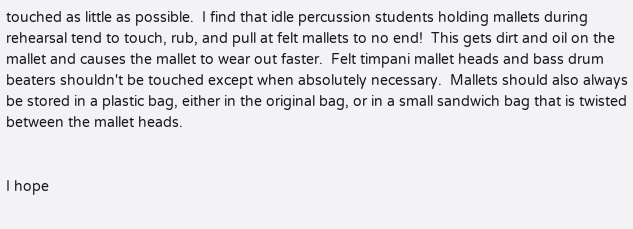touched as little as possible.  I find that idle percussion students holding mallets during rehearsal tend to touch, rub, and pull at felt mallets to no end!  This gets dirt and oil on the mallet and causes the mallet to wear out faster.  Felt timpani mallet heads and bass drum beaters shouldn't be touched except when absolutely necessary.  Mallets should also always be stored in a plastic bag, either in the original bag, or in a small sandwich bag that is twisted between the mallet heads.


I hope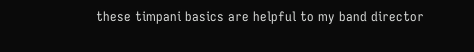these timpani basics are helpful to my band director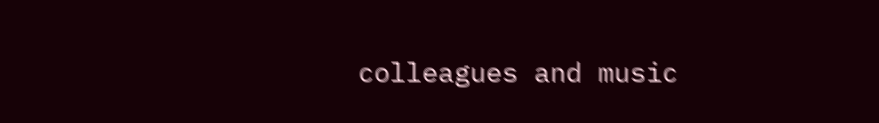colleagues and music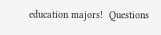education majors!  Questions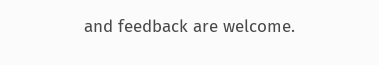and feedback are welcome.